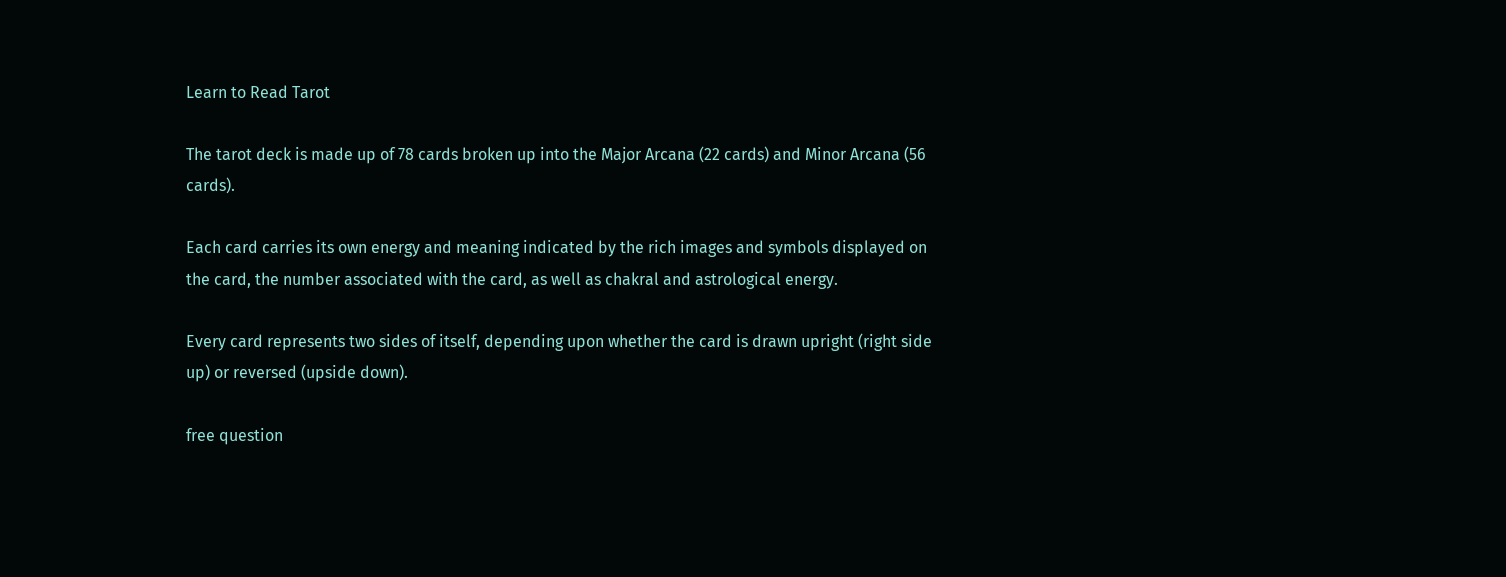Learn to Read Tarot

The tarot deck is made up of 78 cards broken up into the Major Arcana (22 cards) and Minor Arcana (56 cards).

Each card carries its own energy and meaning indicated by the rich images and symbols displayed on the card, the number associated with the card, as well as chakral and astrological energy.

Every card represents two sides of itself, depending upon whether the card is drawn upright (right side up) or reversed (upside down).

free question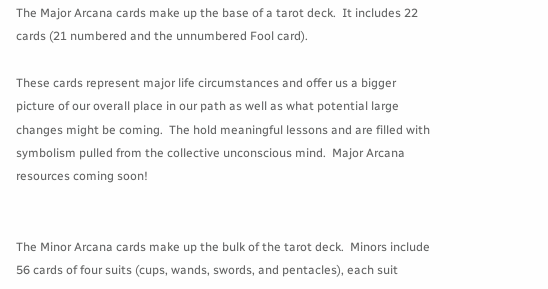The Major Arcana cards make up the base of a tarot deck.  It includes 22 cards (21 numbered and the unnumbered Fool card).

These cards represent major life circumstances and offer us a bigger picture of our overall place in our path as well as what potential large changes might be coming.  The hold meaningful lessons and are filled with symbolism pulled from the collective unconscious mind.  Major Arcana resources coming soon!


The Minor Arcana cards make up the bulk of the tarot deck.  Minors include 56 cards of four suits (cups, wands, swords, and pentacles), each suit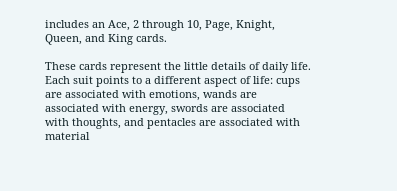includes an Ace, 2 through 10, Page, Knight, Queen, and King cards.

These cards represent the little details of daily life.  Each suit points to a different aspect of life: cups are associated with emotions, wands are associated with energy, swords are associated with thoughts, and pentacles are associated with material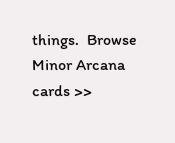things.  Browse Minor Arcana cards >>